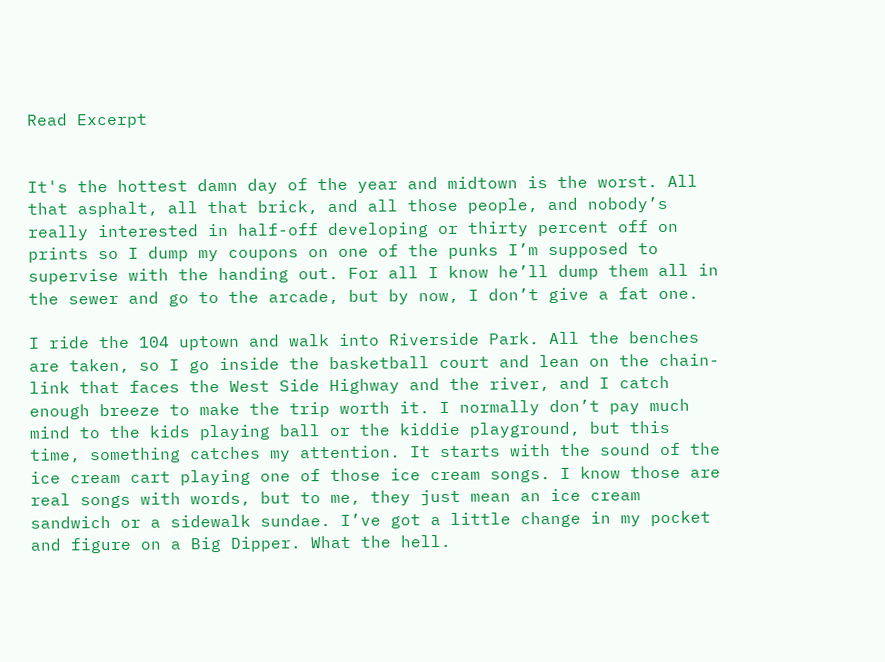Read Excerpt


It's the hottest damn day of the year and midtown is the worst. All that asphalt, all that brick, and all those people, and nobody’s really interested in half-off developing or thirty percent off on prints so I dump my coupons on one of the punks I’m supposed to supervise with the handing out. For all I know he’ll dump them all in the sewer and go to the arcade, but by now, I don’t give a fat one.

I ride the 104 uptown and walk into Riverside Park. All the benches are taken, so I go inside the basketball court and lean on the chain-link that faces the West Side Highway and the river, and I catch enough breeze to make the trip worth it. I normally don’t pay much mind to the kids playing ball or the kiddie playground, but this time, something catches my attention. It starts with the sound of the ice cream cart playing one of those ice cream songs. I know those are real songs with words, but to me, they just mean an ice cream sandwich or a sidewalk sundae. I’ve got a little change in my pocket and figure on a Big Dipper. What the hell.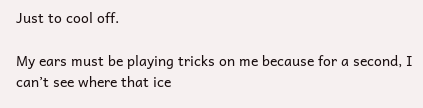Just to cool off.

My ears must be playing tricks on me because for a second, I can’t see where that ice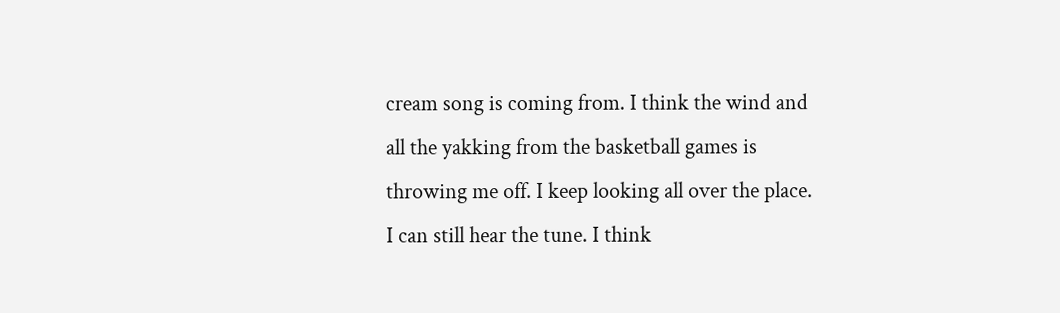cream song is coming from. I think the wind and all the yakking from the basketball games is throwing me off. I keep looking all over the place. I can still hear the tune. I think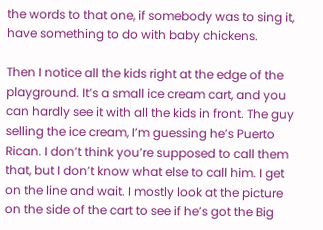the words to that one, if somebody was to sing it, have something to do with baby chickens.

Then I notice all the kids right at the edge of the playground. It’s a small ice cream cart, and you can hardly see it with all the kids in front. The guy selling the ice cream, I’m guessing he’s Puerto Rican. I don’t think you’re supposed to call them that, but I don’t know what else to call him. I get on the line and wait. I mostly look at the picture on the side of the cart to see if he’s got the Big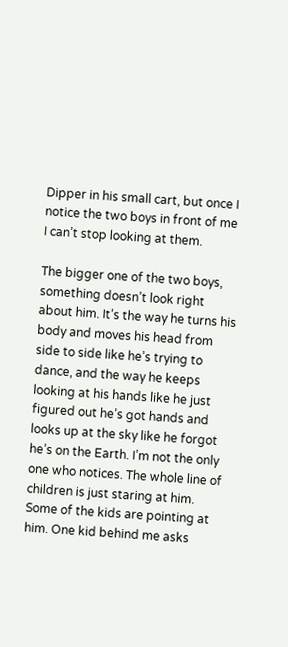Dipper in his small cart, but once I notice the two boys in front of me I can’t stop looking at them.

The bigger one of the two boys, something doesn’t look right about him. It’s the way he turns his body and moves his head from side to side like he’s trying to dance, and the way he keeps looking at his hands like he just figured out he’s got hands and looks up at the sky like he forgot he’s on the Earth. I’m not the only one who notices. The whole line of children is just staring at him. Some of the kids are pointing at him. One kid behind me asks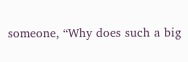someone, “Why does such a big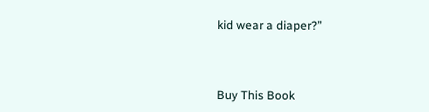kid wear a diaper?”



Buy This Book